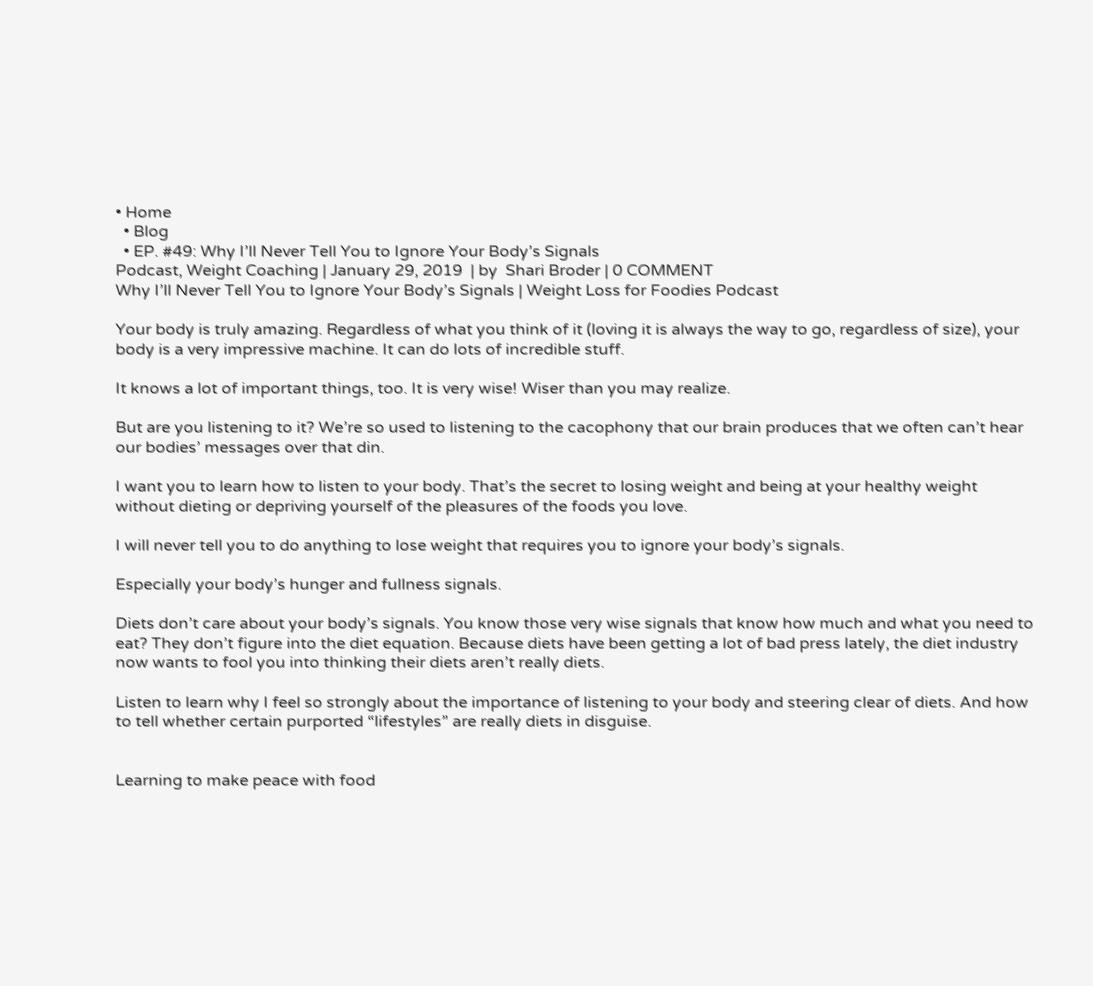• Home
  • Blog
  • EP. #49: Why I’ll Never Tell You to Ignore Your Body’s Signals
Podcast, Weight Coaching | January 29, 2019  | by  Shari Broder | 0 COMMENT
Why I’ll Never Tell You to Ignore Your Body’s Signals | Weight Loss for Foodies Podcast

Your body is truly amazing. Regardless of what you think of it (loving it is always the way to go, regardless of size), your body is a very impressive machine. It can do lots of incredible stuff.

It knows a lot of important things, too. It is very wise! Wiser than you may realize.

But are you listening to it? We’re so used to listening to the cacophony that our brain produces that we often can’t hear our bodies’ messages over that din.

I want you to learn how to listen to your body. That’s the secret to losing weight and being at your healthy weight without dieting or depriving yourself of the pleasures of the foods you love.

I will never tell you to do anything to lose weight that requires you to ignore your body’s signals.

Especially your body’s hunger and fullness signals.

Diets don’t care about your body’s signals. You know those very wise signals that know how much and what you need to eat? They don’t figure into the diet equation. Because diets have been getting a lot of bad press lately, the diet industry now wants to fool you into thinking their diets aren’t really diets.

Listen to learn why I feel so strongly about the importance of listening to your body and steering clear of diets. And how to tell whether certain purported “lifestyles” are really diets in disguise.


Learning to make peace with food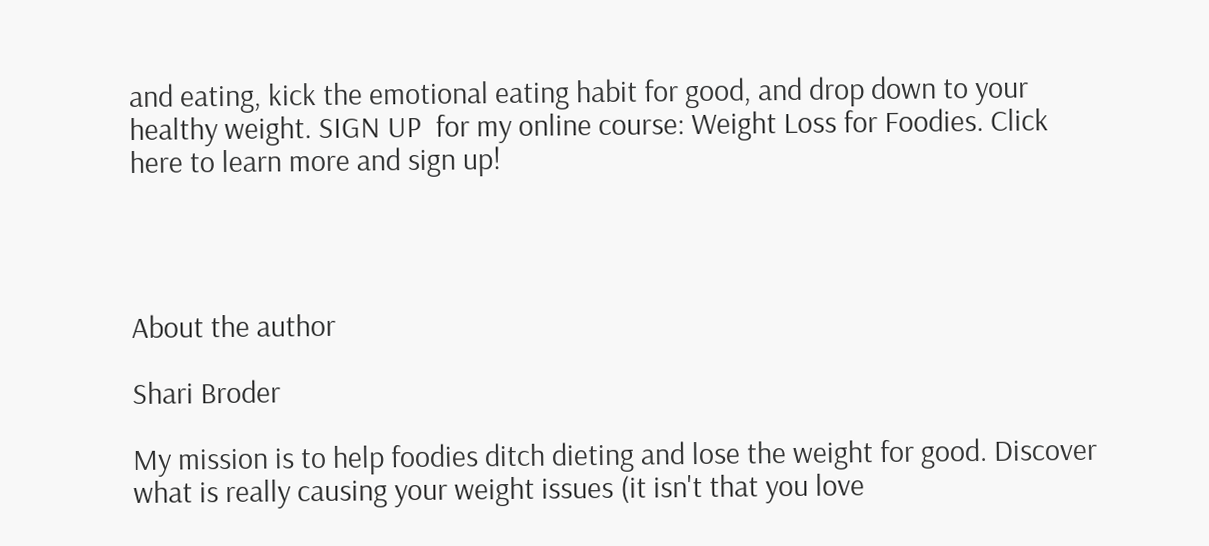and eating, kick the emotional eating habit for good, and drop down to your healthy weight. SIGN UP  for my online course: Weight Loss for Foodies. Click here to learn more and sign up!




About the author

Shari Broder

My mission is to help foodies ditch dieting and lose the weight for good. Discover what is really causing your weight issues (it isn't that you love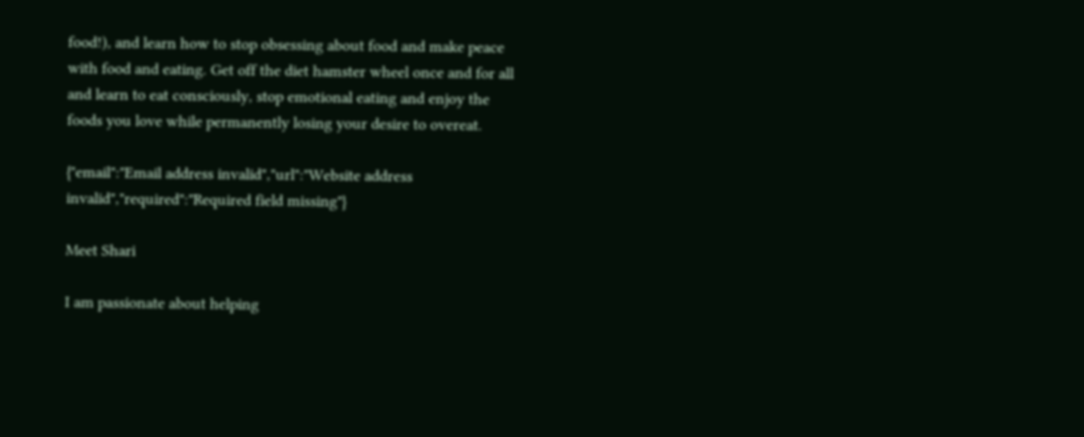food!), and learn how to stop obsessing about food and make peace with food and eating. Get off the diet hamster wheel once and for all and learn to eat consciously, stop emotional eating and enjoy the foods you love while permanently losing your desire to overeat.

{"email":"Email address invalid","url":"Website address invalid","required":"Required field missing"}

Meet Shari

I am passionate about helping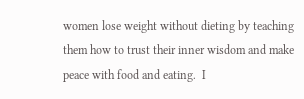women lose weight without dieting by teaching them how to trust their inner wisdom and make peace with food and eating.  I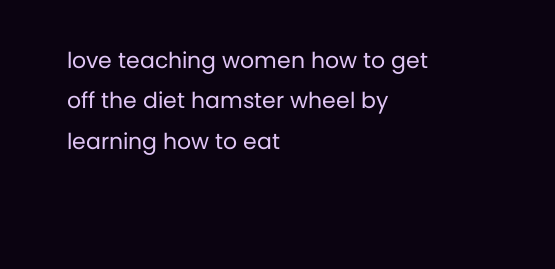love teaching women how to get off the diet hamster wheel by learning how to eat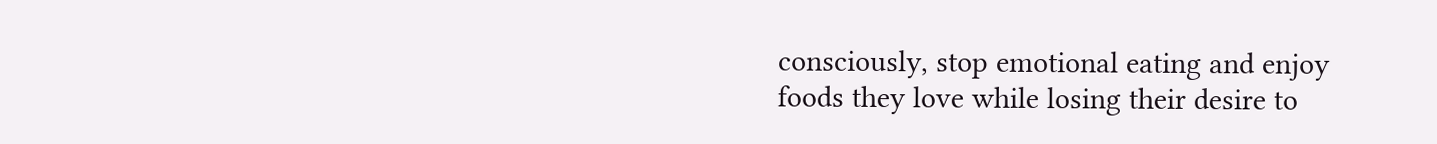consciously, stop emotional eating and enjoy foods they love while losing their desire to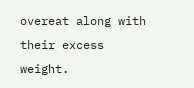overeat along with their excess weight.